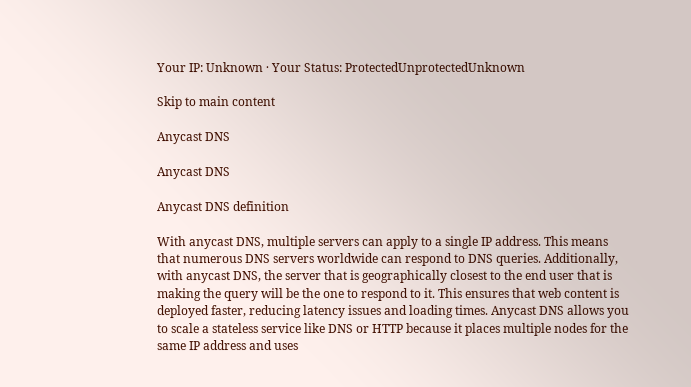Your IP: Unknown · Your Status: ProtectedUnprotectedUnknown

Skip to main content

Anycast DNS

Anycast DNS

Anycast DNS definition

With anycast DNS, multiple servers can apply to a single IP address. This means that numerous DNS servers worldwide can respond to DNS queries. Additionally, with anycast DNS, the server that is geographically closest to the end user that is making the query will be the one to respond to it. This ensures that web content is deployed faster, reducing latency issues and loading times. Anycast DNS allows you to scale a stateless service like DNS or HTTP because it places multiple nodes for the same IP address and uses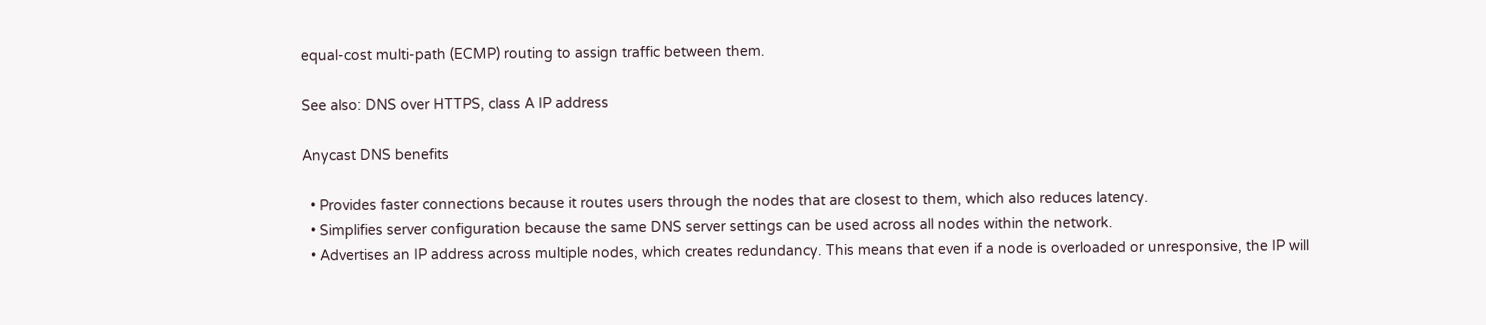equal-cost multi-path (ECMP) routing to assign traffic between them.

See also: DNS over HTTPS, class A IP address

Anycast DNS benefits

  • Provides faster connections because it routes users through the nodes that are closest to them, which also reduces latency.
  • Simplifies server configuration because the same DNS server settings can be used across all nodes within the network.
  • Advertises an IP address across multiple nodes, which creates redundancy. This means that even if a node is overloaded or unresponsive, the IP will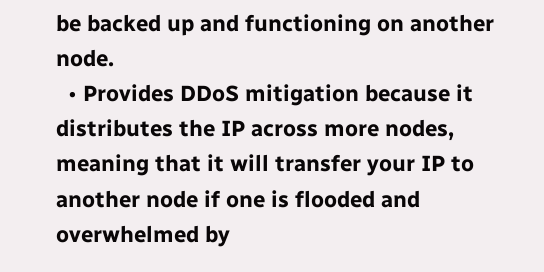be backed up and functioning on another node.
  • Provides DDoS mitigation because it distributes the IP across more nodes, meaning that it will transfer your IP to another node if one is flooded and overwhelmed by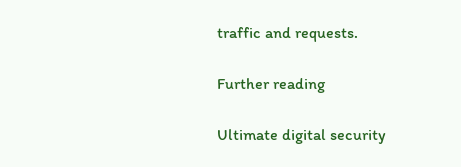traffic and requests.

Further reading

Ultimate digital security